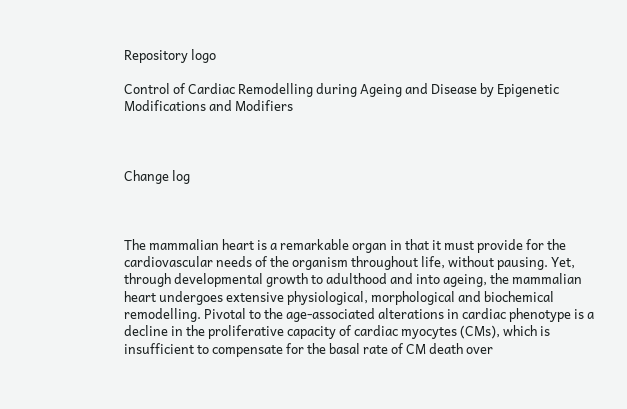Repository logo

Control of Cardiac Remodelling during Ageing and Disease by Epigenetic Modifications and Modifiers



Change log



The mammalian heart is a remarkable organ in that it must provide for the cardiovascular needs of the organism throughout life, without pausing. Yet, through developmental growth to adulthood and into ageing, the mammalian heart undergoes extensive physiological, morphological and biochemical remodelling. Pivotal to the age-associated alterations in cardiac phenotype is a decline in the proliferative capacity of cardiac myocytes (CMs), which is insufficient to compensate for the basal rate of CM death over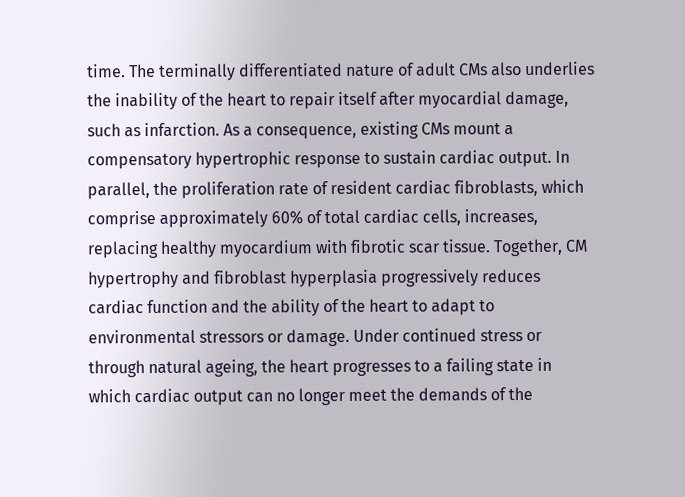time. The terminally differentiated nature of adult CMs also underlies the inability of the heart to repair itself after myocardial damage, such as infarction. As a consequence, existing CMs mount a compensatory hypertrophic response to sustain cardiac output. In parallel, the proliferation rate of resident cardiac fibroblasts, which comprise approximately 60% of total cardiac cells, increases, replacing healthy myocardium with fibrotic scar tissue. Together, CM hypertrophy and fibroblast hyperplasia progressively reduces cardiac function and the ability of the heart to adapt to environmental stressors or damage. Under continued stress or through natural ageing, the heart progresses to a failing state in which cardiac output can no longer meet the demands of the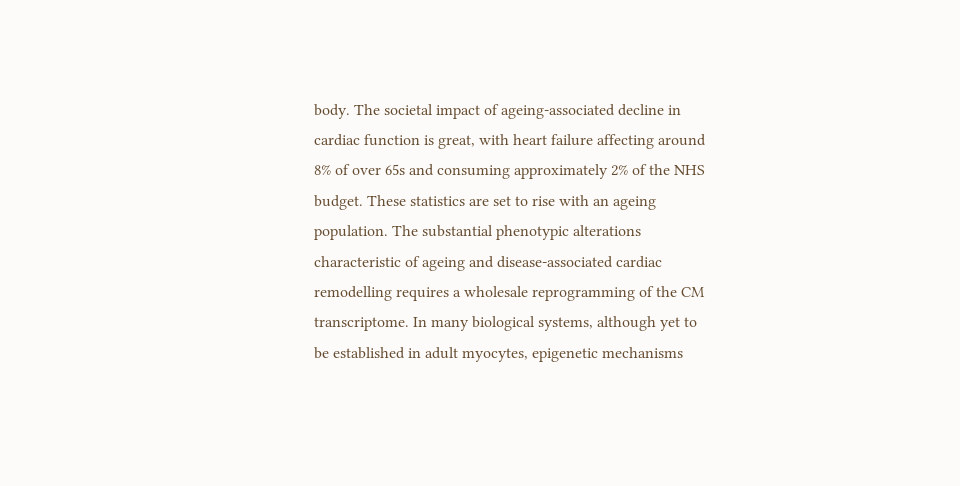body. The societal impact of ageing-associated decline in cardiac function is great, with heart failure affecting around 8% of over 65s and consuming approximately 2% of the NHS budget. These statistics are set to rise with an ageing population. The substantial phenotypic alterations characteristic of ageing and disease-associated cardiac remodelling requires a wholesale reprogramming of the CM transcriptome. In many biological systems, although yet to be established in adult myocytes, epigenetic mechanisms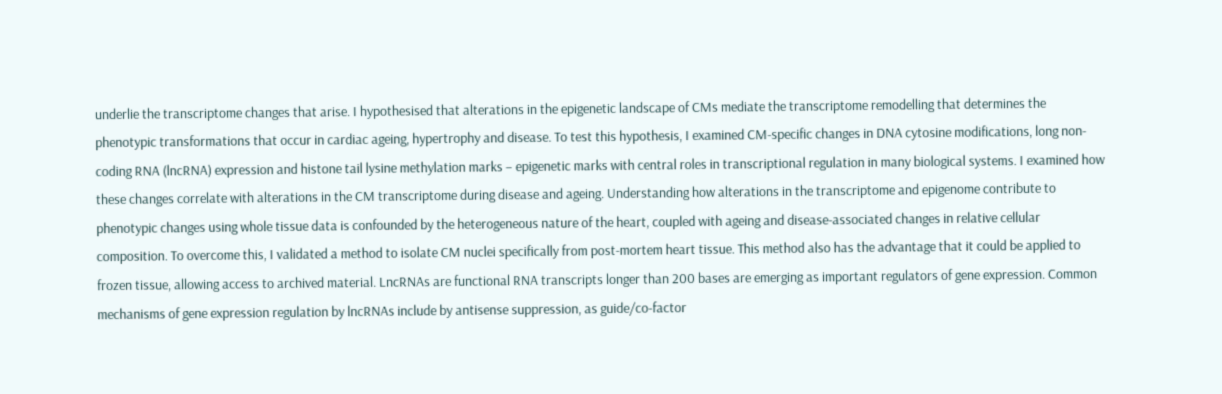underlie the transcriptome changes that arise. I hypothesised that alterations in the epigenetic landscape of CMs mediate the transcriptome remodelling that determines the phenotypic transformations that occur in cardiac ageing, hypertrophy and disease. To test this hypothesis, I examined CM-specific changes in DNA cytosine modifications, long non-coding RNA (lncRNA) expression and histone tail lysine methylation marks – epigenetic marks with central roles in transcriptional regulation in many biological systems. I examined how these changes correlate with alterations in the CM transcriptome during disease and ageing. Understanding how alterations in the transcriptome and epigenome contribute to phenotypic changes using whole tissue data is confounded by the heterogeneous nature of the heart, coupled with ageing and disease-associated changes in relative cellular composition. To overcome this, I validated a method to isolate CM nuclei specifically from post-mortem heart tissue. This method also has the advantage that it could be applied to frozen tissue, allowing access to archived material. LncRNAs are functional RNA transcripts longer than 200 bases are emerging as important regulators of gene expression. Common mechanisms of gene expression regulation by lncRNAs include by antisense suppression, as guide/co-factor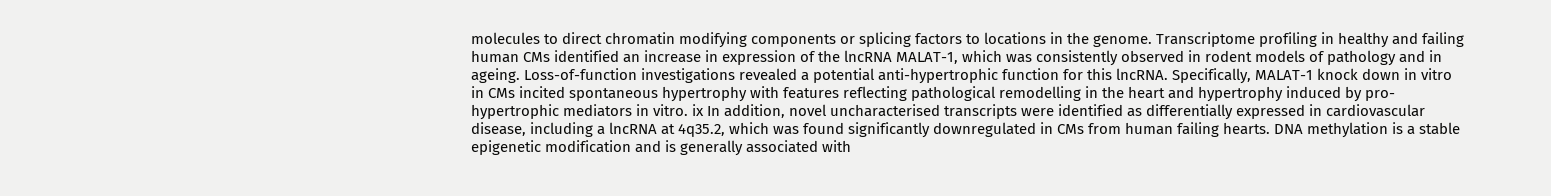molecules to direct chromatin modifying components or splicing factors to locations in the genome. Transcriptome profiling in healthy and failing human CMs identified an increase in expression of the lncRNA MALAT-1, which was consistently observed in rodent models of pathology and in ageing. Loss-of-function investigations revealed a potential anti-hypertrophic function for this lncRNA. Specifically, MALAT-1 knock down in vitro in CMs incited spontaneous hypertrophy with features reflecting pathological remodelling in the heart and hypertrophy induced by pro-hypertrophic mediators in vitro. ix In addition, novel uncharacterised transcripts were identified as differentially expressed in cardiovascular disease, including a lncRNA at 4q35.2, which was found significantly downregulated in CMs from human failing hearts. DNA methylation is a stable epigenetic modification and is generally associated with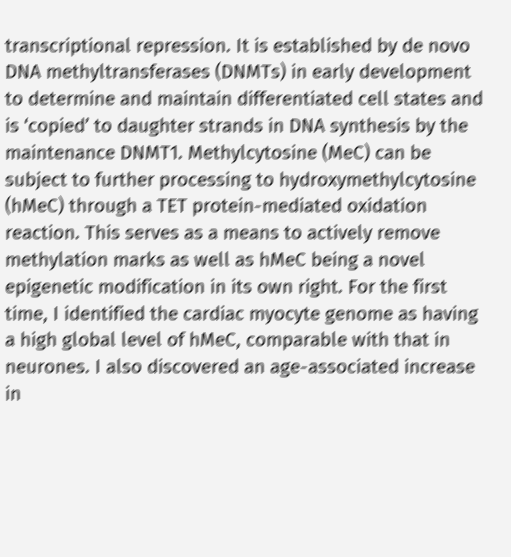transcriptional repression. It is established by de novo DNA methyltransferases (DNMTs) in early development to determine and maintain differentiated cell states and is ‘copied’ to daughter strands in DNA synthesis by the maintenance DNMT1. Methylcytosine (MeC) can be subject to further processing to hydroxymethylcytosine (hMeC) through a TET protein-mediated oxidation reaction. This serves as a means to actively remove methylation marks as well as hMeC being a novel epigenetic modification in its own right. For the first time, I identified the cardiac myocyte genome as having a high global level of hMeC, comparable with that in neurones. I also discovered an age-associated increase in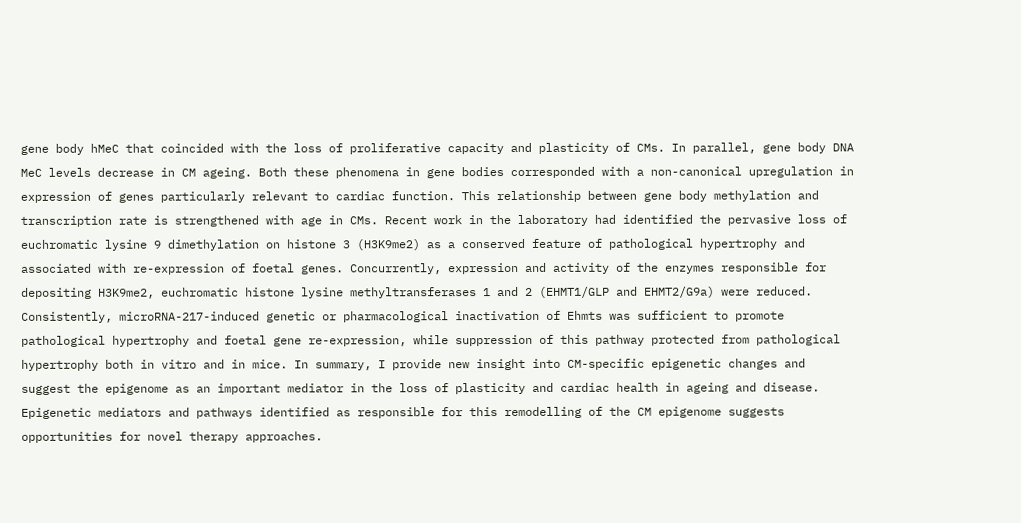gene body hMeC that coincided with the loss of proliferative capacity and plasticity of CMs. In parallel, gene body DNA MeC levels decrease in CM ageing. Both these phenomena in gene bodies corresponded with a non-canonical upregulation in expression of genes particularly relevant to cardiac function. This relationship between gene body methylation and transcription rate is strengthened with age in CMs. Recent work in the laboratory had identified the pervasive loss of euchromatic lysine 9 dimethylation on histone 3 (H3K9me2) as a conserved feature of pathological hypertrophy and associated with re-expression of foetal genes. Concurrently, expression and activity of the enzymes responsible for depositing H3K9me2, euchromatic histone lysine methyltransferases 1 and 2 (EHMT1/GLP and EHMT2/G9a) were reduced. Consistently, microRNA-217-induced genetic or pharmacological inactivation of Ehmts was sufficient to promote pathological hypertrophy and foetal gene re-expression, while suppression of this pathway protected from pathological hypertrophy both in vitro and in mice. In summary, I provide new insight into CM-specific epigenetic changes and suggest the epigenome as an important mediator in the loss of plasticity and cardiac health in ageing and disease. Epigenetic mediators and pathways identified as responsible for this remodelling of the CM epigenome suggests opportunities for novel therapy approaches.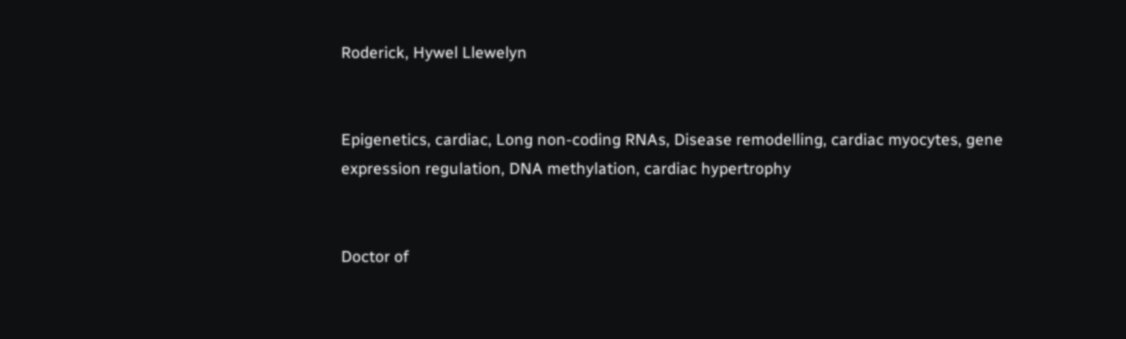Roderick, Hywel Llewelyn


Epigenetics, cardiac, Long non-coding RNAs, Disease remodelling, cardiac myocytes, gene expression regulation, DNA methylation, cardiac hypertrophy


Doctor of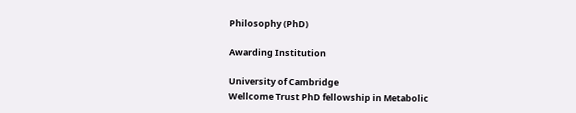Philosophy (PhD)

Awarding Institution

University of Cambridge
Wellcome Trust PhD fellowship in Metabolic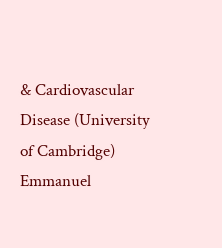& Cardiovascular Disease (University of Cambridge) Emmanuel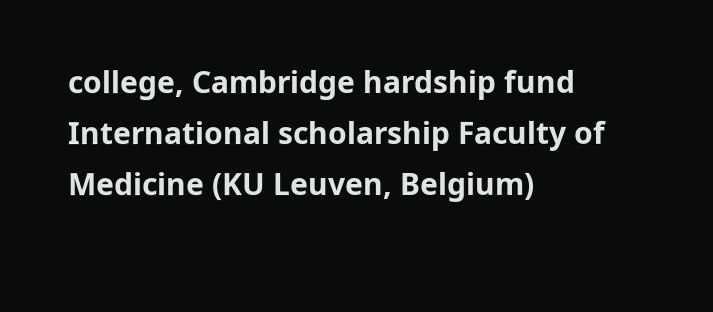college, Cambridge hardship fund International scholarship Faculty of Medicine (KU Leuven, Belgium)